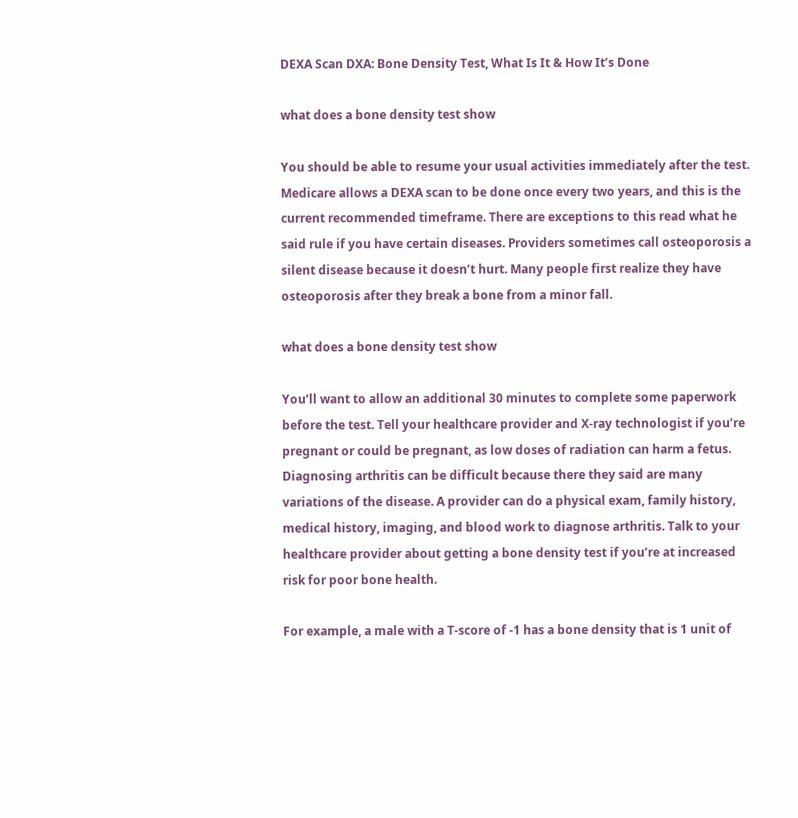DEXA Scan DXA: Bone Density Test, What Is It & How It’s Done

what does a bone density test show

You should be able to resume your usual activities immediately after the test. Medicare allows a DEXA scan to be done once every two years, and this is the current recommended timeframe. There are exceptions to this read what he said rule if you have certain diseases. Providers sometimes call osteoporosis a silent disease because it doesn’t hurt. Many people first realize they have osteoporosis after they break a bone from a minor fall.

what does a bone density test show

You’ll want to allow an additional 30 minutes to complete some paperwork before the test. Tell your healthcare provider and X-ray technologist if you’re pregnant or could be pregnant, as low doses of radiation can harm a fetus. Diagnosing arthritis can be difficult because there they said are many variations of the disease. A provider can do a physical exam, family history, medical history, imaging, and blood work to diagnose arthritis. Talk to your healthcare provider about getting a bone density test if you’re at increased risk for poor bone health.

For example, a male with a T-score of -1 has a bone density that is 1 unit of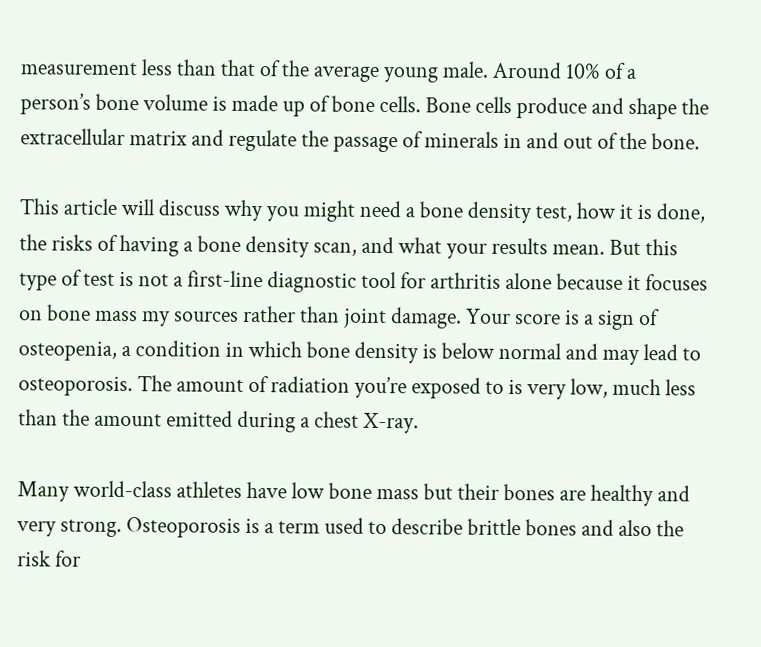measurement less than that of the average young male. Around 10% of a person’s bone volume is made up of bone cells. Bone cells produce and shape the extracellular matrix and regulate the passage of minerals in and out of the bone.

This article will discuss why you might need a bone density test, how it is done, the risks of having a bone density scan, and what your results mean. But this type of test is not a first-line diagnostic tool for arthritis alone because it focuses on bone mass my sources rather than joint damage. Your score is a sign of osteopenia, a condition in which bone density is below normal and may lead to osteoporosis. The amount of radiation you’re exposed to is very low, much less than the amount emitted during a chest X-ray.

Many world-class athletes have low bone mass but their bones are healthy and very strong. Osteoporosis is a term used to describe brittle bones and also the risk for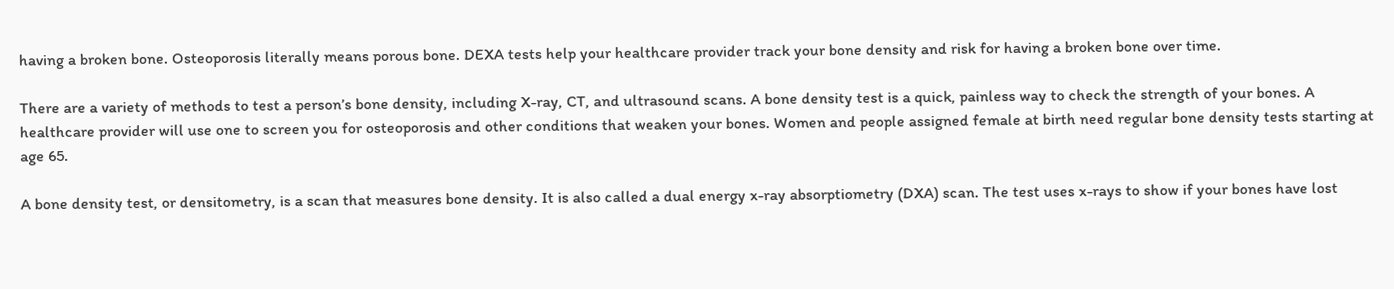having a broken bone. Osteoporosis literally means porous bone. DEXA tests help your healthcare provider track your bone density and risk for having a broken bone over time.

There are a variety of methods to test a person’s bone density, including X-ray, CT, and ultrasound scans. A bone density test is a quick, painless way to check the strength of your bones. A healthcare provider will use one to screen you for osteoporosis and other conditions that weaken your bones. Women and people assigned female at birth need regular bone density tests starting at age 65.

A bone density test, or densitometry, is a scan that measures bone density. It is also called a dual energy x-ray absorptiometry (DXA) scan. The test uses x-rays to show if your bones have lost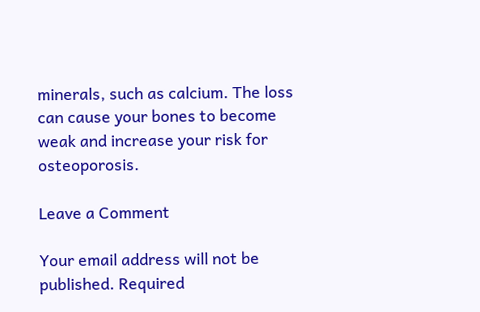minerals, such as calcium. The loss can cause your bones to become weak and increase your risk for osteoporosis.

Leave a Comment

Your email address will not be published. Required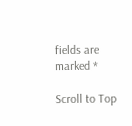fields are marked *

Scroll to Top